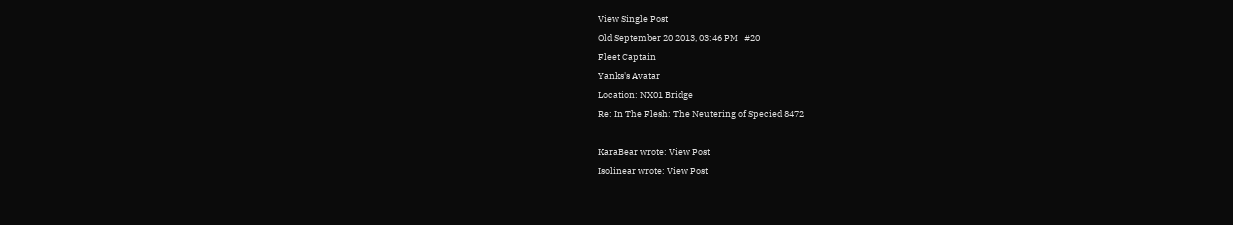View Single Post
Old September 20 2013, 03:46 PM   #20
Fleet Captain
Yanks's Avatar
Location: NX01 Bridge
Re: In The Flesh: The Neutering of Specied 8472

KaraBear wrote: View Post
Isolinear wrote: View Post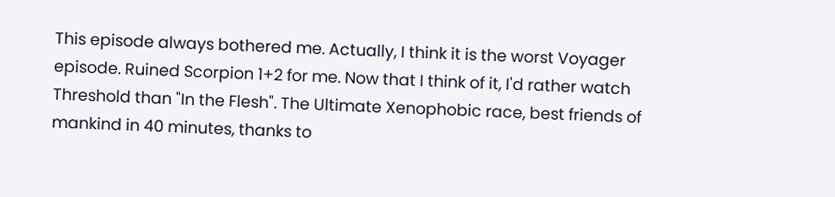This episode always bothered me. Actually, I think it is the worst Voyager episode. Ruined Scorpion 1+2 for me. Now that I think of it, I'd rather watch Threshold than "In the Flesh". The Ultimate Xenophobic race, best friends of mankind in 40 minutes, thanks to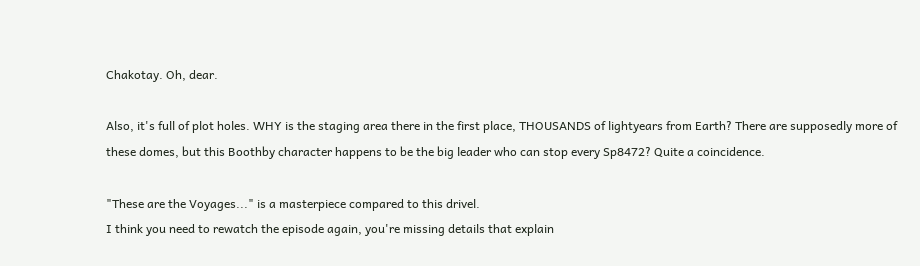Chakotay. Oh, dear.

Also, it's full of plot holes. WHY is the staging area there in the first place, THOUSANDS of lightyears from Earth? There are supposedly more of these domes, but this Boothby character happens to be the big leader who can stop every Sp8472? Quite a coincidence.

"These are the Voyages..." is a masterpiece compared to this drivel.
I think you need to rewatch the episode again, you're missing details that explain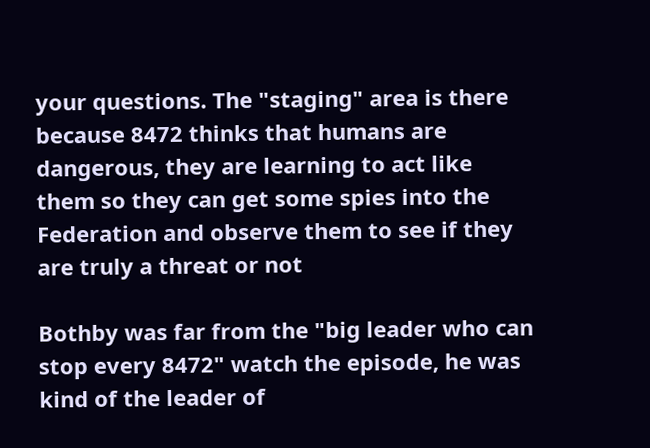your questions. The "staging" area is there because 8472 thinks that humans are dangerous, they are learning to act like them so they can get some spies into the Federation and observe them to see if they are truly a threat or not

Bothby was far from the "big leader who can stop every 8472" watch the episode, he was kind of the leader of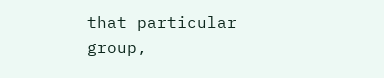that particular group,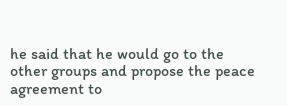he said that he would go to the other groups and propose the peace agreement to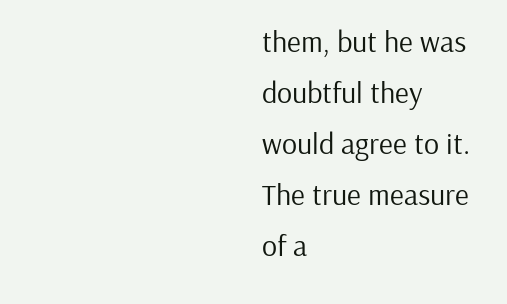them, but he was doubtful they would agree to it.
The true measure of a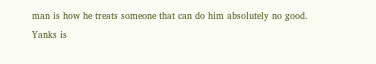man is how he treats someone that can do him absolutely no good.
Yanks is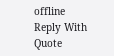offline   Reply With Quote